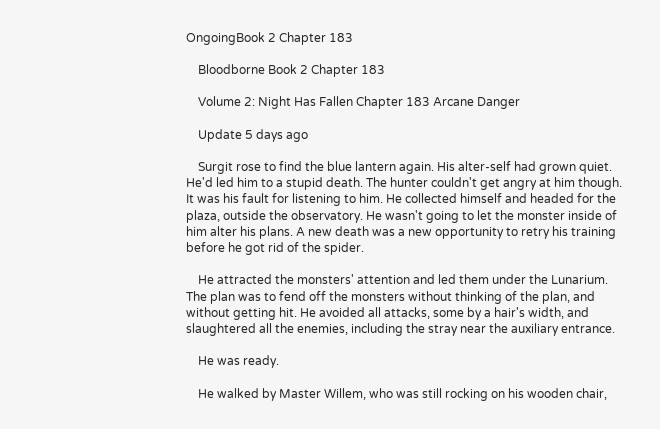OngoingBook 2 Chapter 183

    Bloodborne Book 2 Chapter 183

    Volume 2: Night Has Fallen Chapter 183 Arcane Danger

    Update 5 days ago

    Surgit rose to find the blue lantern again. His alter-self had grown quiet. He'd led him to a stupid death. The hunter couldn't get angry at him though. It was his fault for listening to him. He collected himself and headed for the plaza, outside the observatory. He wasn't going to let the monster inside of him alter his plans. A new death was a new opportunity to retry his training before he got rid of the spider.

    He attracted the monsters' attention and led them under the Lunarium. The plan was to fend off the monsters without thinking of the plan, and without getting hit. He avoided all attacks, some by a hair's width, and slaughtered all the enemies, including the stray near the auxiliary entrance.

    He was ready.

    He walked by Master Willem, who was still rocking on his wooden chair,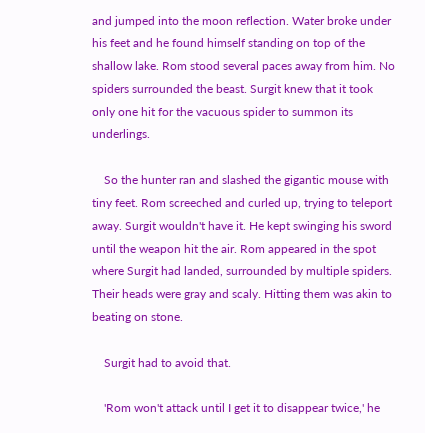and jumped into the moon reflection. Water broke under his feet and he found himself standing on top of the shallow lake. Rom stood several paces away from him. No spiders surrounded the beast. Surgit knew that it took only one hit for the vacuous spider to summon its underlings.

    So the hunter ran and slashed the gigantic mouse with tiny feet. Rom screeched and curled up, trying to teleport away. Surgit wouldn't have it. He kept swinging his sword until the weapon hit the air. Rom appeared in the spot where Surgit had landed, surrounded by multiple spiders. Their heads were gray and scaly. Hitting them was akin to beating on stone.

    Surgit had to avoid that.

    'Rom won't attack until I get it to disappear twice,' he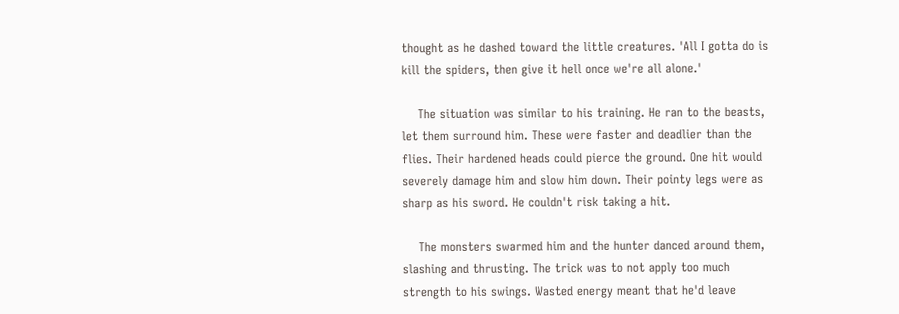thought as he dashed toward the little creatures. 'All I gotta do is kill the spiders, then give it hell once we're all alone.'

    The situation was similar to his training. He ran to the beasts, let them surround him. These were faster and deadlier than the flies. Their hardened heads could pierce the ground. One hit would severely damage him and slow him down. Their pointy legs were as sharp as his sword. He couldn't risk taking a hit.

    The monsters swarmed him and the hunter danced around them, slashing and thrusting. The trick was to not apply too much strength to his swings. Wasted energy meant that he'd leave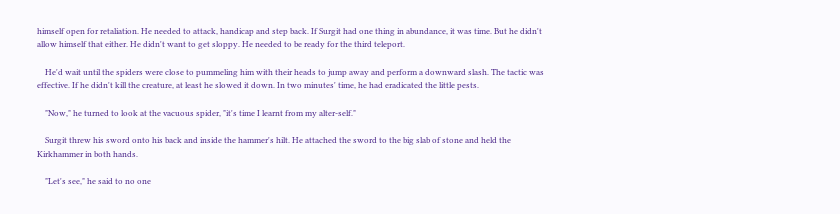himself open for retaliation. He needed to attack, handicap and step back. If Surgit had one thing in abundance, it was time. But he didn't allow himself that either. He didn't want to get sloppy. He needed to be ready for the third teleport.

    He'd wait until the spiders were close to pummeling him with their heads to jump away and perform a downward slash. The tactic was effective. If he didn't kill the creature, at least he slowed it down. In two minutes' time, he had eradicated the little pests.

    "Now," he turned to look at the vacuous spider, "it's time I learnt from my alter-self."

    Surgit threw his sword onto his back and inside the hammer's hilt. He attached the sword to the big slab of stone and held the Kirkhammer in both hands.

    "Let's see," he said to no one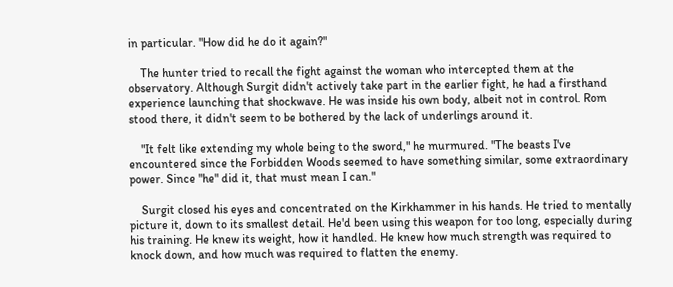in particular. "How did he do it again?"

    The hunter tried to recall the fight against the woman who intercepted them at the observatory. Although Surgit didn't actively take part in the earlier fight, he had a firsthand experience launching that shockwave. He was inside his own body, albeit not in control. Rom stood there, it didn't seem to be bothered by the lack of underlings around it.

    "It felt like extending my whole being to the sword," he murmured. "The beasts I've encountered since the Forbidden Woods seemed to have something similar, some extraordinary power. Since "he" did it, that must mean I can."

    Surgit closed his eyes and concentrated on the Kirkhammer in his hands. He tried to mentally picture it, down to its smallest detail. He'd been using this weapon for too long, especially during his training. He knew its weight, how it handled. He knew how much strength was required to knock down, and how much was required to flatten the enemy.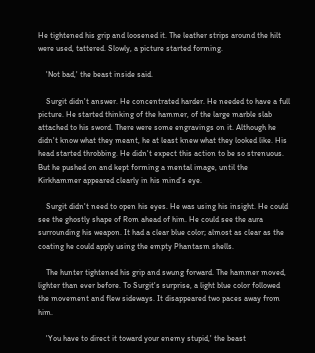He tightened his grip and loosened it. The leather strips around the hilt were used, tattered. Slowly, a picture started forming.

    'Not bad,' the beast inside said.

    Surgit didn't answer. He concentrated harder. He needed to have a full picture. He started thinking of the hammer, of the large marble slab attached to his sword. There were some engravings on it. Although he didn't know what they meant, he at least knew what they looked like. His head started throbbing. He didn't expect this action to be so strenuous. But he pushed on and kept forming a mental image, until the Kirkhammer appeared clearly in his mind's eye.

    Surgit didn't need to open his eyes. He was using his insight. He could see the ghostly shape of Rom ahead of him. He could see the aura surrounding his weapon. It had a clear blue color; almost as clear as the coating he could apply using the empty Phantasm shells.

    The hunter tightened his grip and swung forward. The hammer moved, lighter than ever before. To Surgit's surprise, a light blue color followed the movement and flew sideways. It disappeared two paces away from him.

    'You have to direct it toward your enemy stupid,' the beast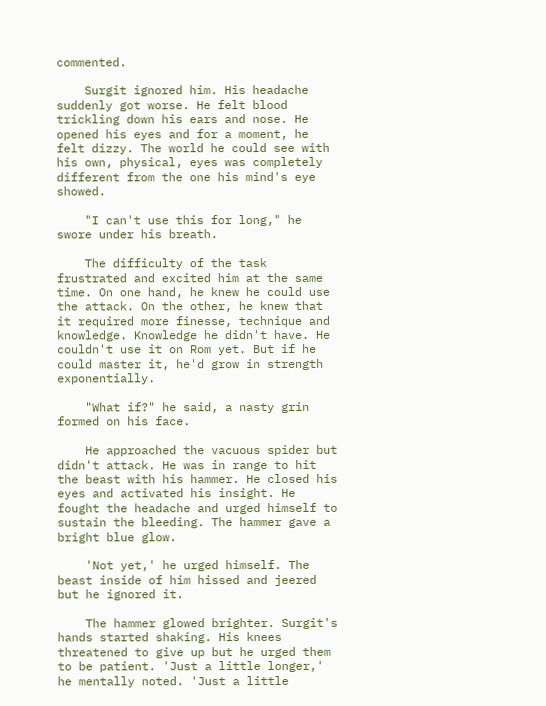commented.

    Surgit ignored him. His headache suddenly got worse. He felt blood trickling down his ears and nose. He opened his eyes and for a moment, he felt dizzy. The world he could see with his own, physical, eyes was completely different from the one his mind's eye showed.

    "I can't use this for long," he swore under his breath.

    The difficulty of the task frustrated and excited him at the same time. On one hand, he knew he could use the attack. On the other, he knew that it required more finesse, technique and knowledge. Knowledge he didn't have. He couldn't use it on Rom yet. But if he could master it, he'd grow in strength exponentially.

    "What if?" he said, a nasty grin formed on his face.

    He approached the vacuous spider but didn't attack. He was in range to hit the beast with his hammer. He closed his eyes and activated his insight. He fought the headache and urged himself to sustain the bleeding. The hammer gave a bright blue glow.

    'Not yet,' he urged himself. The beast inside of him hissed and jeered but he ignored it.

    The hammer glowed brighter. Surgit's hands started shaking. His knees threatened to give up but he urged them to be patient. 'Just a little longer,' he mentally noted. 'Just a little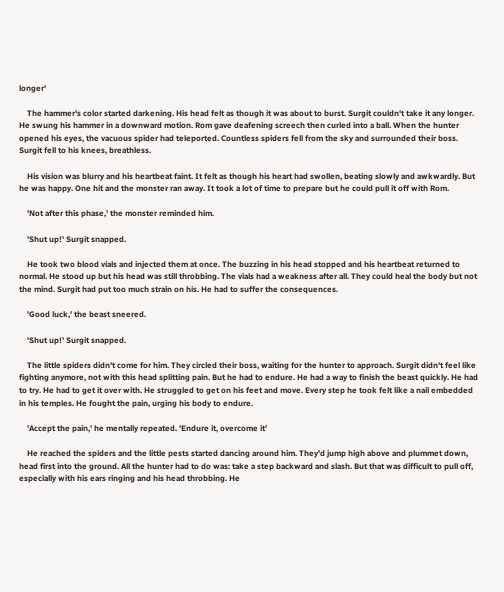longer'

    The hammer's color started darkening. His head felt as though it was about to burst. Surgit couldn't take it any longer. He swung his hammer in a downward motion. Rom gave deafening screech then curled into a ball. When the hunter opened his eyes, the vacuous spider had teleported. Countless spiders fell from the sky and surrounded their boss. Surgit fell to his knees, breathless.

    His vision was blurry and his heartbeat faint. It felt as though his heart had swollen, beating slowly and awkwardly. But he was happy. One hit and the monster ran away. It took a lot of time to prepare but he could pull it off with Rom.

    'Not after this phase,' the monster reminded him.

    'Shut up!' Surgit snapped.

    He took two blood vials and injected them at once. The buzzing in his head stopped and his heartbeat returned to normal. He stood up but his head was still throbbing. The vials had a weakness after all. They could heal the body but not the mind. Surgit had put too much strain on his. He had to suffer the consequences.

    'Good luck,' the beast sneered.

    'Shut up!' Surgit snapped.

    The little spiders didn't come for him. They circled their boss, waiting for the hunter to approach. Surgit didn't feel like fighting anymore, not with this head splitting pain. But he had to endure. He had a way to finish the beast quickly. He had to try. He had to get it over with. He struggled to get on his feet and move. Every step he took felt like a nail embedded in his temples. He fought the pain, urging his body to endure.

    'Accept the pain,' he mentally repeated. 'Endure it, overcome it'

    He reached the spiders and the little pests started dancing around him. They'd jump high above and plummet down, head first into the ground. All the hunter had to do was: take a step backward and slash. But that was difficult to pull off, especially with his ears ringing and his head throbbing. He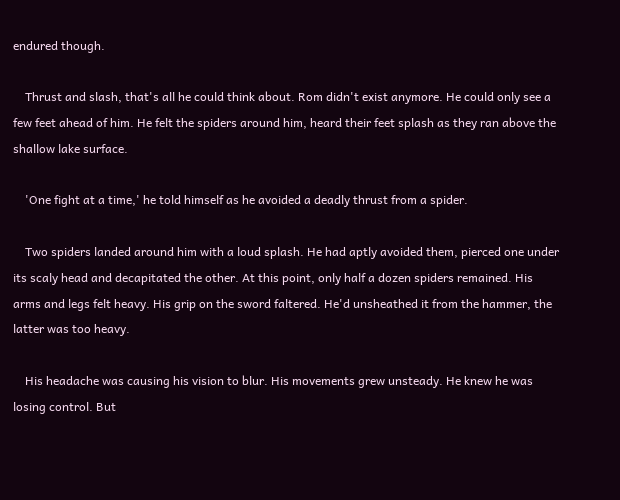endured though.

    Thrust and slash, that's all he could think about. Rom didn't exist anymore. He could only see a few feet ahead of him. He felt the spiders around him, heard their feet splash as they ran above the shallow lake surface.

    'One fight at a time,' he told himself as he avoided a deadly thrust from a spider.

    Two spiders landed around him with a loud splash. He had aptly avoided them, pierced one under its scaly head and decapitated the other. At this point, only half a dozen spiders remained. His arms and legs felt heavy. His grip on the sword faltered. He'd unsheathed it from the hammer, the latter was too heavy.

    His headache was causing his vision to blur. His movements grew unsteady. He knew he was losing control. But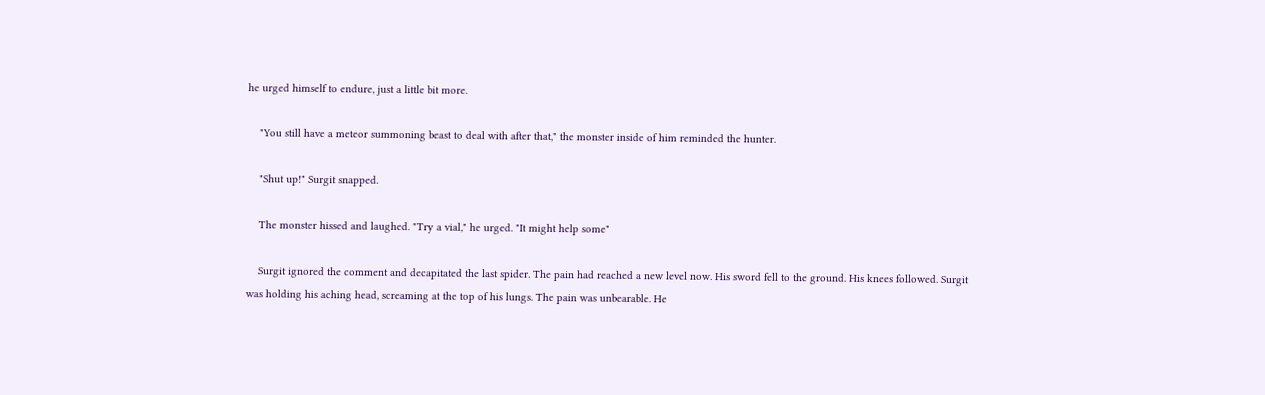he urged himself to endure, just a little bit more.

    "You still have a meteor summoning beast to deal with after that," the monster inside of him reminded the hunter.

    "Shut up!" Surgit snapped.

    The monster hissed and laughed. "Try a vial," he urged. "It might help some"

    Surgit ignored the comment and decapitated the last spider. The pain had reached a new level now. His sword fell to the ground. His knees followed. Surgit was holding his aching head, screaming at the top of his lungs. The pain was unbearable. He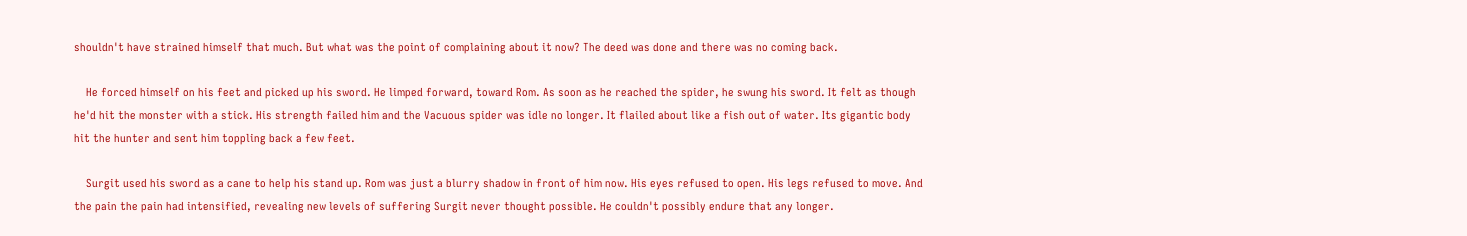shouldn't have strained himself that much. But what was the point of complaining about it now? The deed was done and there was no coming back.

    He forced himself on his feet and picked up his sword. He limped forward, toward Rom. As soon as he reached the spider, he swung his sword. It felt as though he'd hit the monster with a stick. His strength failed him and the Vacuous spider was idle no longer. It flailed about like a fish out of water. Its gigantic body hit the hunter and sent him toppling back a few feet.

    Surgit used his sword as a cane to help his stand up. Rom was just a blurry shadow in front of him now. His eyes refused to open. His legs refused to move. And the pain the pain had intensified, revealing new levels of suffering Surgit never thought possible. He couldn't possibly endure that any longer.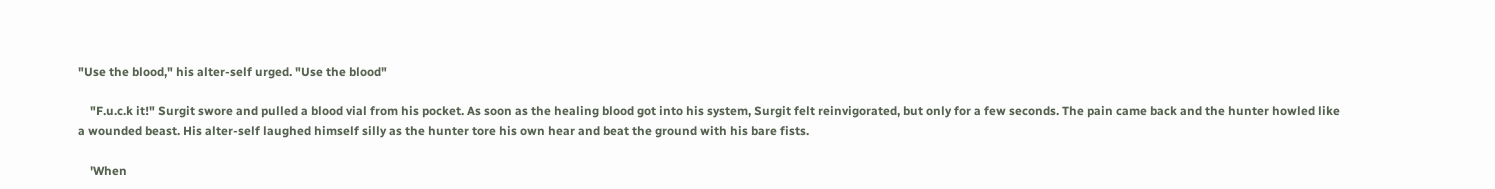"Use the blood," his alter-self urged. "Use the blood"

    "F.u.c.k it!" Surgit swore and pulled a blood vial from his pocket. As soon as the healing blood got into his system, Surgit felt reinvigorated, but only for a few seconds. The pain came back and the hunter howled like a wounded beast. His alter-self laughed himself silly as the hunter tore his own hear and beat the ground with his bare fists.

    'When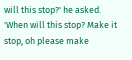will this stop?' he asked. 'When will this stop? Make it stop, oh please make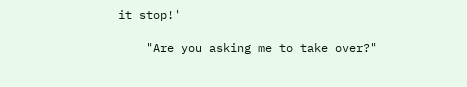it stop!'

    "Are you asking me to take over?"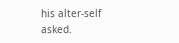his alter-self asked.